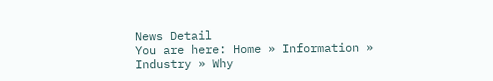News Detail
You are here: Home » Information » Industry » Why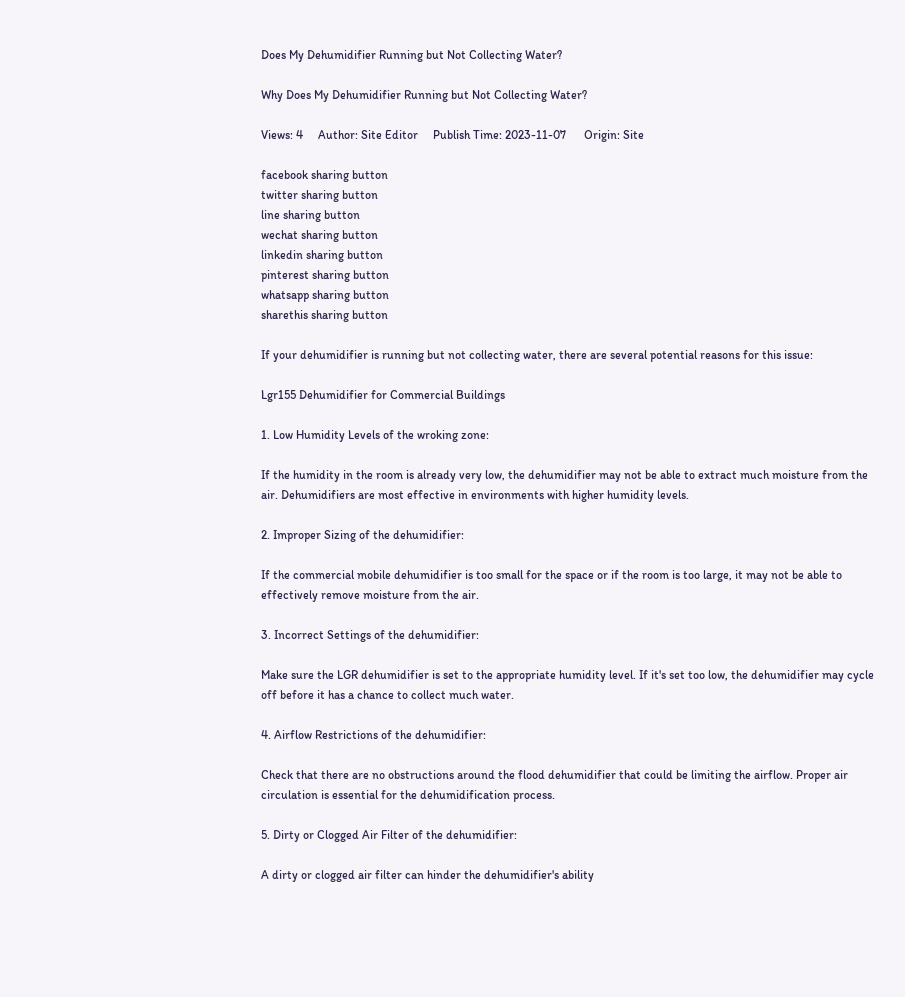Does My Dehumidifier Running but Not Collecting Water?

Why Does My Dehumidifier Running but Not Collecting Water?

Views: 4     Author: Site Editor     Publish Time: 2023-11-07      Origin: Site

facebook sharing button
twitter sharing button
line sharing button
wechat sharing button
linkedin sharing button
pinterest sharing button
whatsapp sharing button
sharethis sharing button

If your dehumidifier is running but not collecting water, there are several potential reasons for this issue:

Lgr155 Dehumidifier for Commercial Buildings

1. Low Humidity Levels of the wroking zone:

If the humidity in the room is already very low, the dehumidifier may not be able to extract much moisture from the air. Dehumidifiers are most effective in environments with higher humidity levels.

2. Improper Sizing of the dehumidifier:

If the commercial mobile dehumidifier is too small for the space or if the room is too large, it may not be able to effectively remove moisture from the air.

3. Incorrect Settings of the dehumidifier:

Make sure the LGR dehumidifier is set to the appropriate humidity level. If it's set too low, the dehumidifier may cycle off before it has a chance to collect much water.

4. Airflow Restrictions of the dehumidifier:

Check that there are no obstructions around the flood dehumidifier that could be limiting the airflow. Proper air circulation is essential for the dehumidification process.

5. Dirty or Clogged Air Filter of the dehumidifier:

A dirty or clogged air filter can hinder the dehumidifier's ability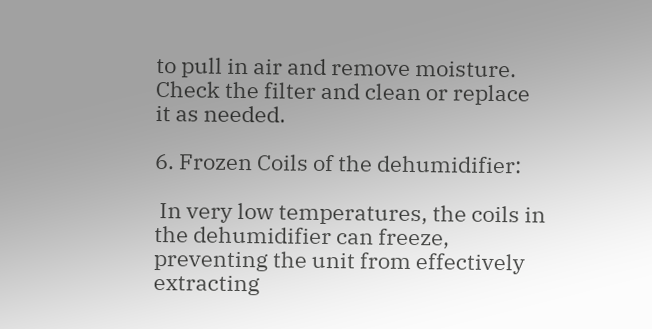to pull in air and remove moisture. Check the filter and clean or replace it as needed.

6. Frozen Coils of the dehumidifier:

 In very low temperatures, the coils in the dehumidifier can freeze, preventing the unit from effectively extracting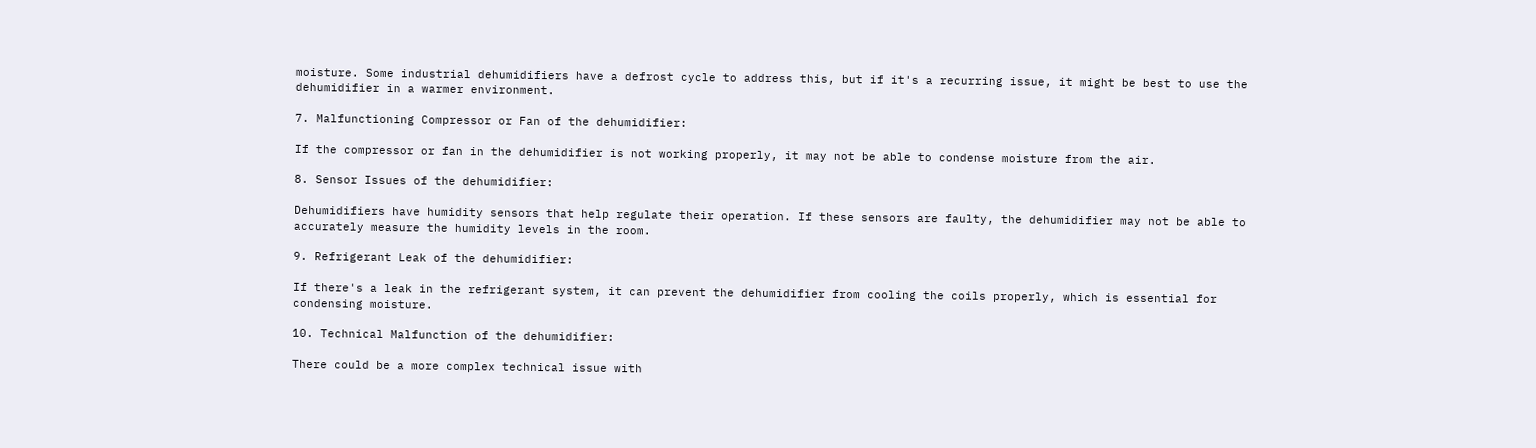moisture. Some industrial dehumidifiers have a defrost cycle to address this, but if it's a recurring issue, it might be best to use the dehumidifier in a warmer environment.

7. Malfunctioning Compressor or Fan of the dehumidifier:

If the compressor or fan in the dehumidifier is not working properly, it may not be able to condense moisture from the air.

8. Sensor Issues of the dehumidifier:

Dehumidifiers have humidity sensors that help regulate their operation. If these sensors are faulty, the dehumidifier may not be able to accurately measure the humidity levels in the room.

9. Refrigerant Leak of the dehumidifier:

If there's a leak in the refrigerant system, it can prevent the dehumidifier from cooling the coils properly, which is essential for condensing moisture.

10. Technical Malfunction of the dehumidifier:

There could be a more complex technical issue with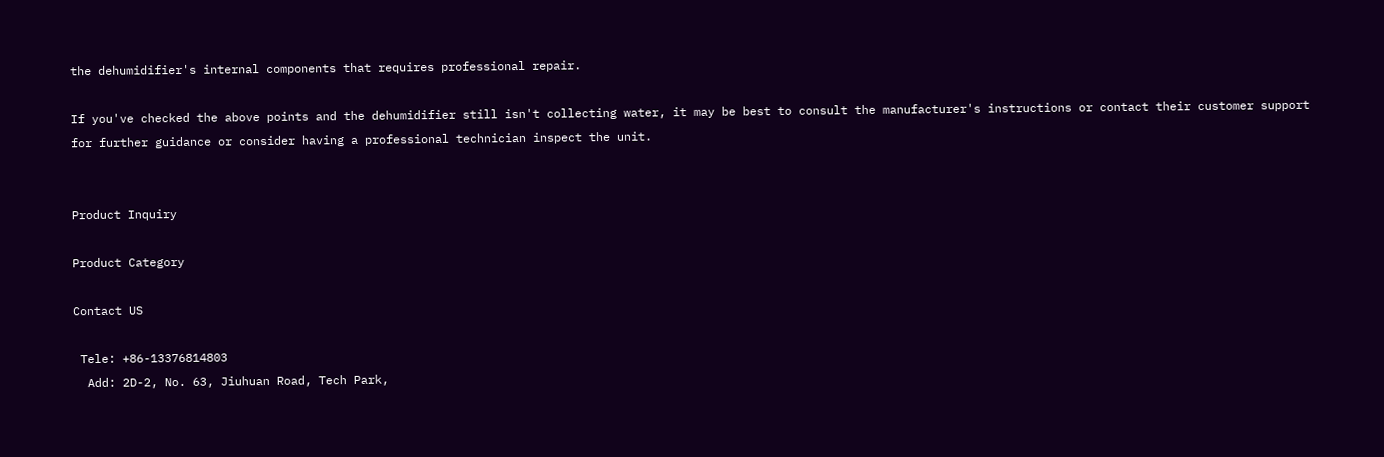the dehumidifier's internal components that requires professional repair.

If you've checked the above points and the dehumidifier still isn't collecting water, it may be best to consult the manufacturer's instructions or contact their customer support for further guidance or consider having a professional technician inspect the unit.


Product Inquiry

Product Category

Contact US

 Tele: +86-13376814803
  Add: 2D-2, No. 63, Jiuhuan Road, Tech Park,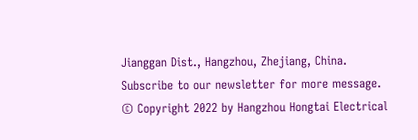Jianggan Dist., Hangzhou, Zhejiang, China.
Subscribe to our newsletter for more message.
© Copyright 2022 by Hangzhou Hongtai Electrical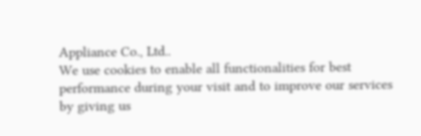Appliance Co., Ltd..
We use cookies to enable all functionalities for best performance during your visit and to improve our services by giving us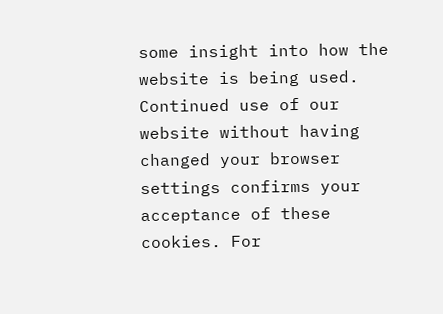some insight into how the website is being used. Continued use of our website without having changed your browser settings confirms your acceptance of these cookies. For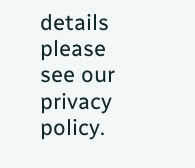details please see our privacy policy.